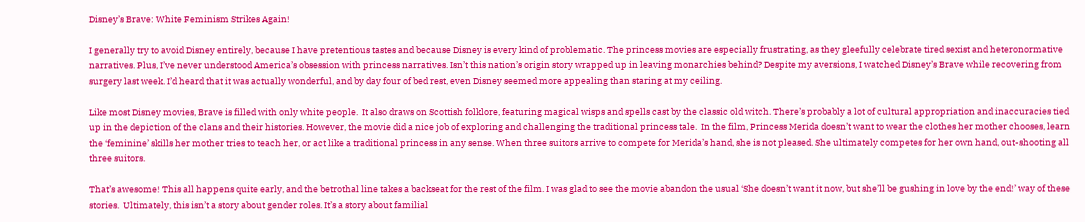Disney’s Brave: White Feminism Strikes Again!

I generally try to avoid Disney entirely, because I have pretentious tastes and because Disney is every kind of problematic. The princess movies are especially frustrating, as they gleefully celebrate tired sexist and heteronormative narratives. Plus, I’ve never understood America’s obsession with princess narratives. Isn’t this nation’s origin story wrapped up in leaving monarchies behind? Despite my aversions, I watched Disney’s Brave while recovering from surgery last week. I’d heard that it was actually wonderful, and by day four of bed rest, even Disney seemed more appealing than staring at my ceiling.

Like most Disney movies, Brave is filled with only white people.  It also draws on Scottish folklore, featuring magical wisps and spells cast by the classic old witch. There’s probably a lot of cultural appropriation and inaccuracies tied up in the depiction of the clans and their histories. However, the movie did a nice job of exploring and challenging the traditional princess tale.  In the film, Princess Merida doesn’t want to wear the clothes her mother chooses, learn the ‘feminine’ skills her mother tries to teach her, or act like a traditional princess in any sense. When three suitors arrive to compete for Merida’s hand, she is not pleased. She ultimately competes for her own hand, out-shooting all three suitors.

That’s awesome! This all happens quite early, and the betrothal line takes a backseat for the rest of the film. I was glad to see the movie abandon the usual ‘She doesn’t want it now, but she’ll be gushing in love by the end!’ way of these stories.  Ultimately, this isn’t a story about gender roles. It’s a story about familial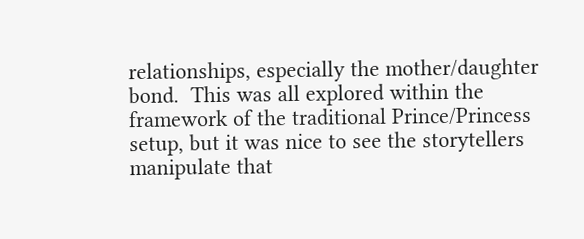relationships, especially the mother/daughter bond.  This was all explored within the framework of the traditional Prince/Princess setup, but it was nice to see the storytellers manipulate that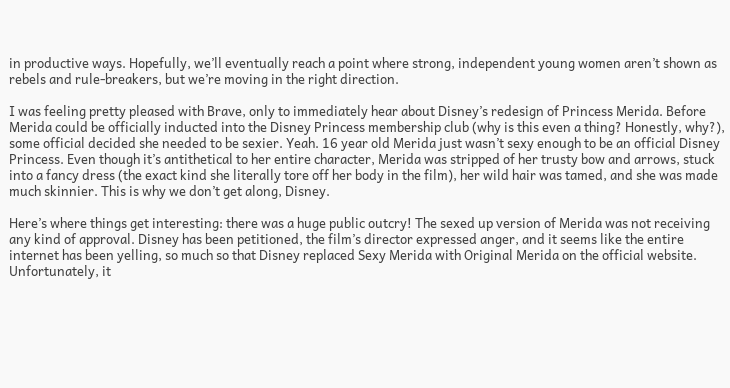in productive ways. Hopefully, we’ll eventually reach a point where strong, independent young women aren’t shown as rebels and rule-breakers, but we’re moving in the right direction.

I was feeling pretty pleased with Brave, only to immediately hear about Disney’s redesign of Princess Merida. Before Merida could be officially inducted into the Disney Princess membership club (why is this even a thing? Honestly, why?), some official decided she needed to be sexier. Yeah. 16 year old Merida just wasn’t sexy enough to be an official Disney Princess. Even though it’s antithetical to her entire character, Merida was stripped of her trusty bow and arrows, stuck into a fancy dress (the exact kind she literally tore off her body in the film), her wild hair was tamed, and she was made much skinnier. This is why we don’t get along, Disney.

Here’s where things get interesting: there was a huge public outcry! The sexed up version of Merida was not receiving any kind of approval. Disney has been petitioned, the film’s director expressed anger, and it seems like the entire internet has been yelling, so much so that Disney replaced Sexy Merida with Original Merida on the official website. Unfortunately, it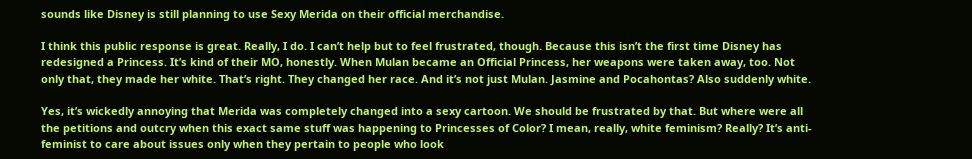sounds like Disney is still planning to use Sexy Merida on their official merchandise.

I think this public response is great. Really, I do. I can’t help but to feel frustrated, though. Because this isn’t the first time Disney has redesigned a Princess. It’s kind of their MO, honestly. When Mulan became an Official Princess, her weapons were taken away, too. Not only that, they made her white. That’s right. They changed her race. And it’s not just Mulan. Jasmine and Pocahontas? Also suddenly white.

Yes, it’s wickedly annoying that Merida was completely changed into a sexy cartoon. We should be frustrated by that. But where were all the petitions and outcry when this exact same stuff was happening to Princesses of Color? I mean, really, white feminism? Really? It’s anti-feminist to care about issues only when they pertain to people who look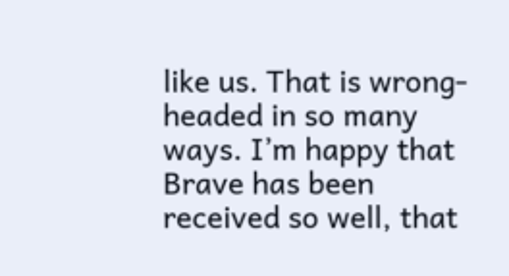like us. That is wrong-headed in so many ways. I’m happy that Brave has been received so well, that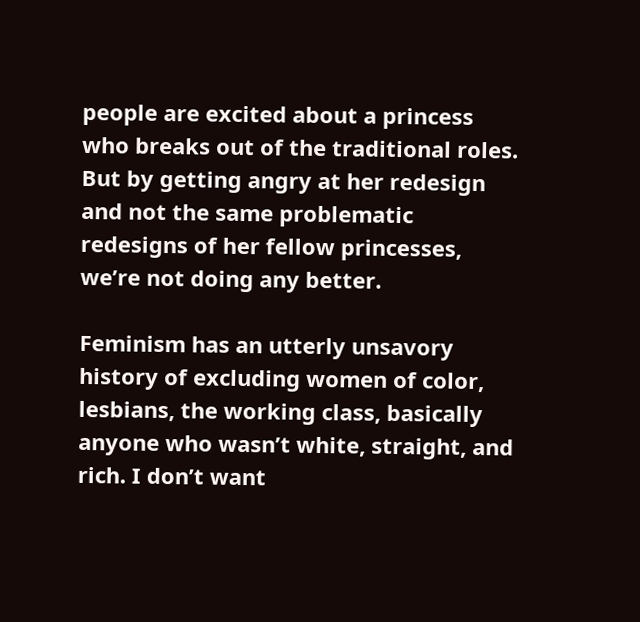people are excited about a princess who breaks out of the traditional roles.  But by getting angry at her redesign and not the same problematic redesigns of her fellow princesses, we’re not doing any better.

Feminism has an utterly unsavory history of excluding women of color, lesbians, the working class, basically anyone who wasn’t white, straight, and rich. I don’t want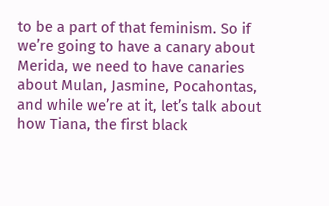to be a part of that feminism. So if we’re going to have a canary about Merida, we need to have canaries about Mulan, Jasmine, Pocahontas, and while we’re at it, let’s talk about how Tiana, the first black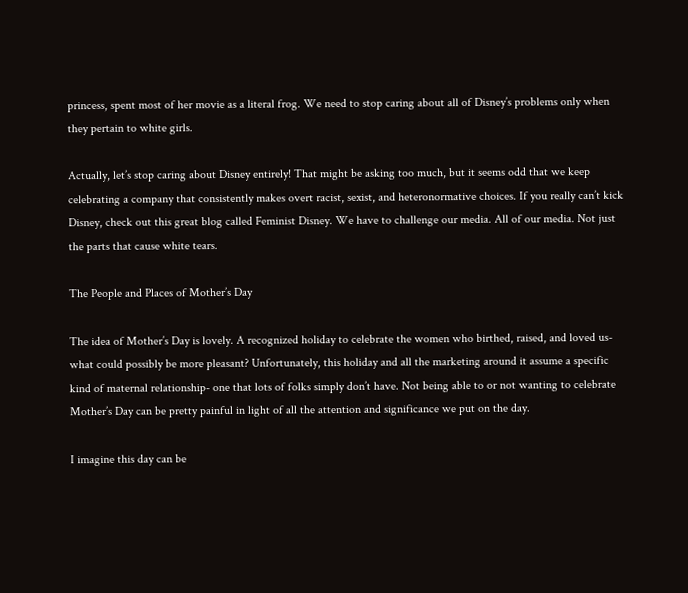princess, spent most of her movie as a literal frog. We need to stop caring about all of Disney’s problems only when they pertain to white girls.

Actually, let’s stop caring about Disney entirely! That might be asking too much, but it seems odd that we keep celebrating a company that consistently makes overt racist, sexist, and heteronormative choices. If you really can’t kick Disney, check out this great blog called Feminist Disney. We have to challenge our media. All of our media. Not just the parts that cause white tears.

The People and Places of Mother’s Day

The idea of Mother’s Day is lovely. A recognized holiday to celebrate the women who birthed, raised, and loved us- what could possibly be more pleasant? Unfortunately, this holiday and all the marketing around it assume a specific kind of maternal relationship- one that lots of folks simply don’t have. Not being able to or not wanting to celebrate Mother’s Day can be pretty painful in light of all the attention and significance we put on the day.

I imagine this day can be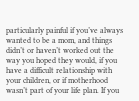particularly painful if you’ve always wanted to be a mom, and things didn’t or haven’t worked out the way you hoped they would, if you have a difficult relationship with your children, or if motherhood wasn’t part of your life plan. If you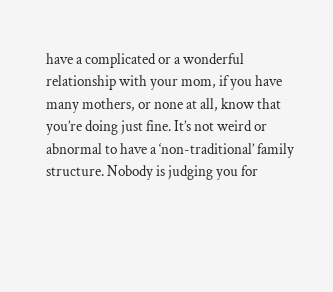have a complicated or a wonderful relationship with your mom, if you have many mothers, or none at all, know that you’re doing just fine. It’s not weird or abnormal to have a ‘non-traditional’ family structure. Nobody is judging you for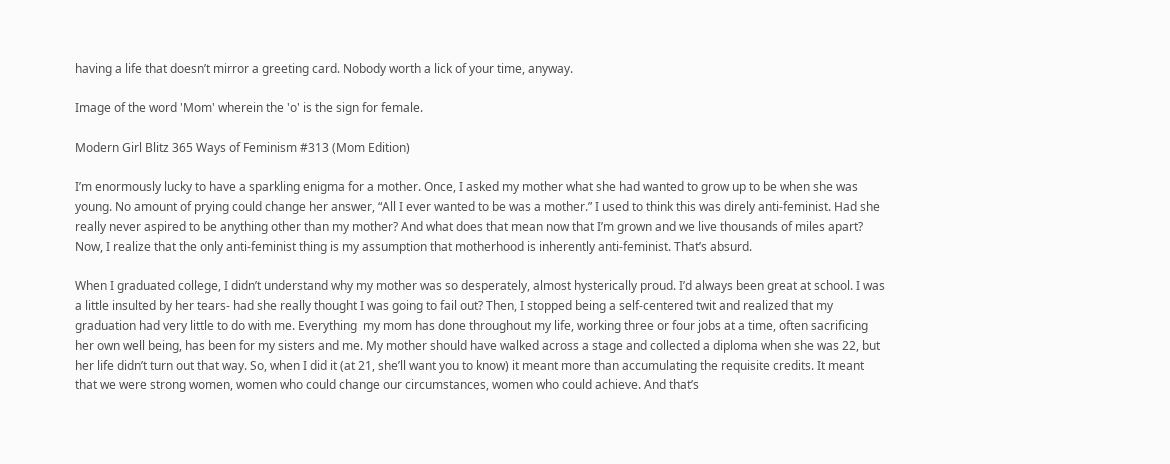having a life that doesn’t mirror a greeting card. Nobody worth a lick of your time, anyway.

Image of the word 'Mom' wherein the 'o' is the sign for female.

Modern Girl Blitz 365 Ways of Feminism #313 (Mom Edition)

I’m enormously lucky to have a sparkling enigma for a mother. Once, I asked my mother what she had wanted to grow up to be when she was young. No amount of prying could change her answer, “All I ever wanted to be was a mother.” I used to think this was direly anti-feminist. Had she really never aspired to be anything other than my mother? And what does that mean now that I’m grown and we live thousands of miles apart? Now, I realize that the only anti-feminist thing is my assumption that motherhood is inherently anti-feminist. That’s absurd.

When I graduated college, I didn’t understand why my mother was so desperately, almost hysterically proud. I’d always been great at school. I was a little insulted by her tears- had she really thought I was going to fail out? Then, I stopped being a self-centered twit and realized that my graduation had very little to do with me. Everything  my mom has done throughout my life, working three or four jobs at a time, often sacrificing her own well being, has been for my sisters and me. My mother should have walked across a stage and collected a diploma when she was 22, but her life didn’t turn out that way. So, when I did it (at 21, she’ll want you to know) it meant more than accumulating the requisite credits. It meant that we were strong women, women who could change our circumstances, women who could achieve. And that’s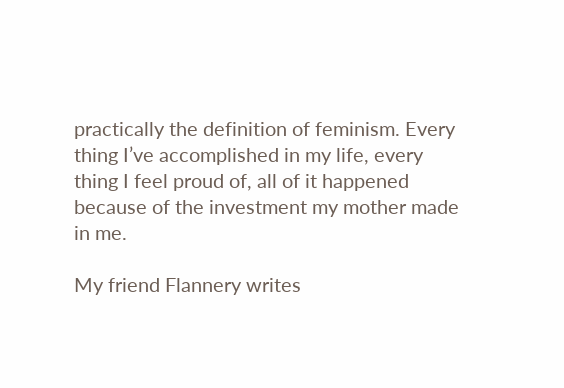practically the definition of feminism. Every thing I’ve accomplished in my life, every thing I feel proud of, all of it happened because of the investment my mother made in me.

My friend Flannery writes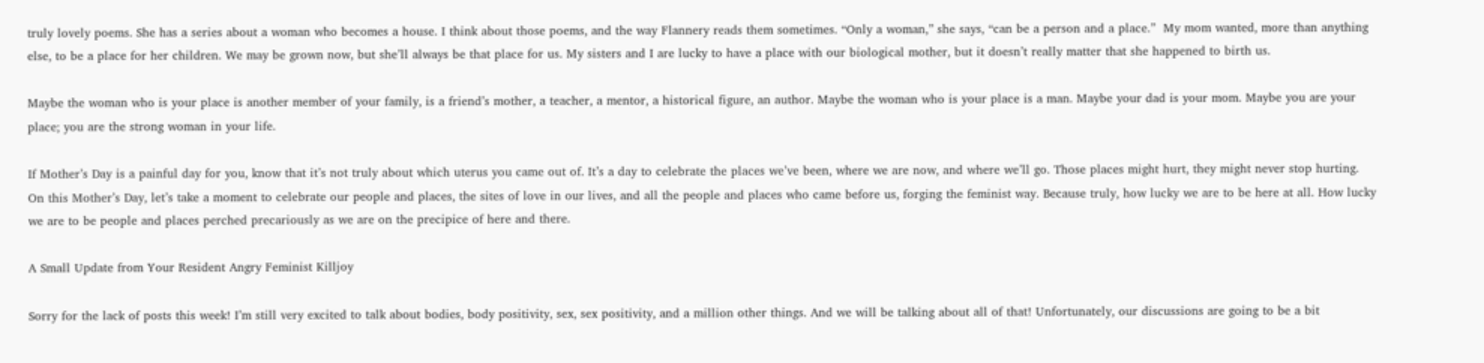truly lovely poems. She has a series about a woman who becomes a house. I think about those poems, and the way Flannery reads them sometimes. “Only a woman,” she says, “can be a person and a place.”  My mom wanted, more than anything else, to be a place for her children. We may be grown now, but she’ll always be that place for us. My sisters and I are lucky to have a place with our biological mother, but it doesn’t really matter that she happened to birth us.

Maybe the woman who is your place is another member of your family, is a friend’s mother, a teacher, a mentor, a historical figure, an author. Maybe the woman who is your place is a man. Maybe your dad is your mom. Maybe you are your place; you are the strong woman in your life.

If Mother’s Day is a painful day for you, know that it’s not truly about which uterus you came out of. It’s a day to celebrate the places we’ve been, where we are now, and where we’ll go. Those places might hurt, they might never stop hurting.  On this Mother’s Day, let’s take a moment to celebrate our people and places, the sites of love in our lives, and all the people and places who came before us, forging the feminist way. Because truly, how lucky we are to be here at all. How lucky we are to be people and places perched precariously as we are on the precipice of here and there.

A Small Update from Your Resident Angry Feminist Killjoy

Sorry for the lack of posts this week! I’m still very excited to talk about bodies, body positivity, sex, sex positivity, and a million other things. And we will be talking about all of that! Unfortunately, our discussions are going to be a bit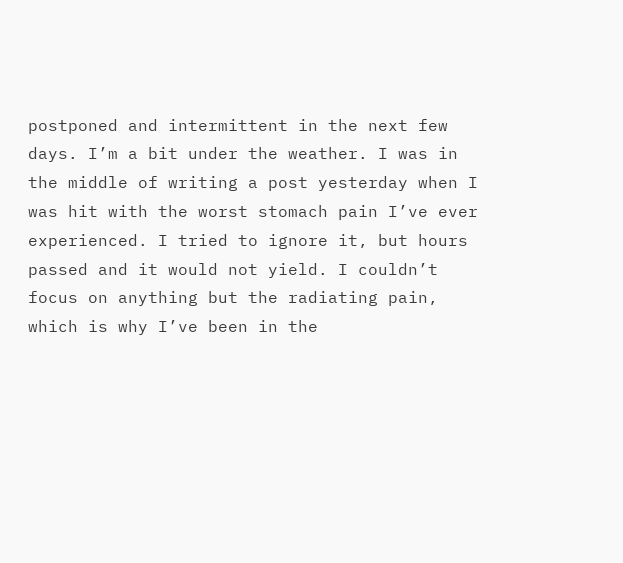postponed and intermittent in the next few days. I’m a bit under the weather. I was in the middle of writing a post yesterday when I was hit with the worst stomach pain I’ve ever experienced. I tried to ignore it, but hours passed and it would not yield. I couldn’t focus on anything but the radiating pain, which is why I’ve been in the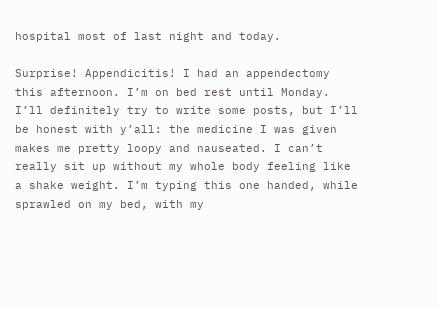hospital most of last night and today.

Surprise! Appendicitis! I had an appendectomy this afternoon. I’m on bed rest until Monday. I’ll definitely try to write some posts, but I’ll be honest with y’all: the medicine I was given makes me pretty loopy and nauseated. I can’t really sit up without my whole body feeling like a shake weight. I’m typing this one handed, while sprawled on my bed, with my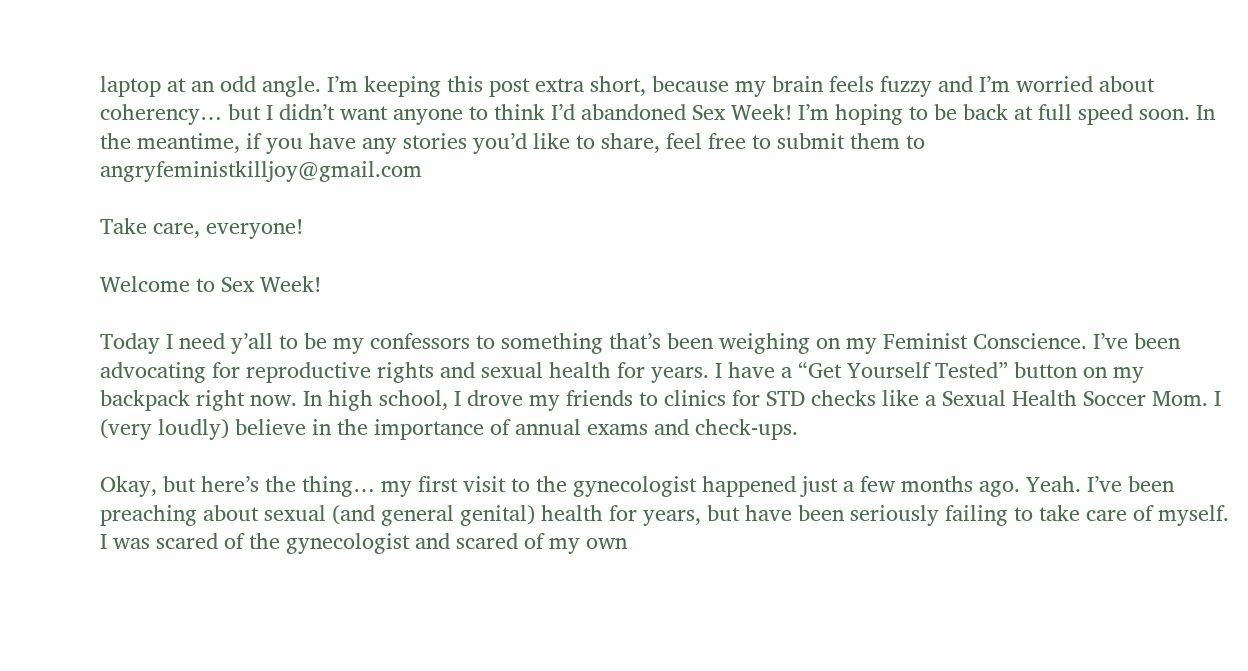laptop at an odd angle. I’m keeping this post extra short, because my brain feels fuzzy and I’m worried about coherency… but I didn’t want anyone to think I’d abandoned Sex Week! I’m hoping to be back at full speed soon. In the meantime, if you have any stories you’d like to share, feel free to submit them to angryfeministkilljoy@gmail.com

Take care, everyone!

Welcome to Sex Week!

Today I need y’all to be my confessors to something that’s been weighing on my Feminist Conscience. I’ve been advocating for reproductive rights and sexual health for years. I have a “Get Yourself Tested” button on my backpack right now. In high school, I drove my friends to clinics for STD checks like a Sexual Health Soccer Mom. I (very loudly) believe in the importance of annual exams and check-ups.

Okay, but here’s the thing… my first visit to the gynecologist happened just a few months ago. Yeah. I’ve been preaching about sexual (and general genital) health for years, but have been seriously failing to take care of myself. I was scared of the gynecologist and scared of my own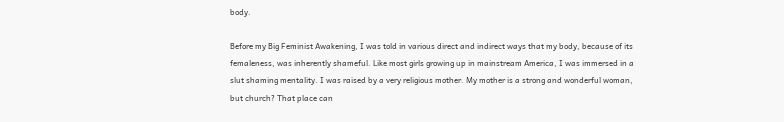body.

Before my Big Feminist Awakening, I was told in various direct and indirect ways that my body, because of its femaleness, was inherently shameful. Like most girls growing up in mainstream America, I was immersed in a slut shaming mentality. I was raised by a very religious mother. My mother is a strong and wonderful woman, but church? That place can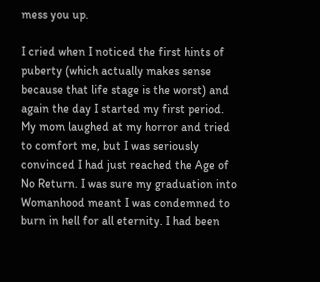mess you up.

I cried when I noticed the first hints of puberty (which actually makes sense because that life stage is the worst) and again the day I started my first period. My mom laughed at my horror and tried to comfort me, but I was seriously convinced I had just reached the Age of No Return. I was sure my graduation into Womanhood meant I was condemned to burn in hell for all eternity. I had been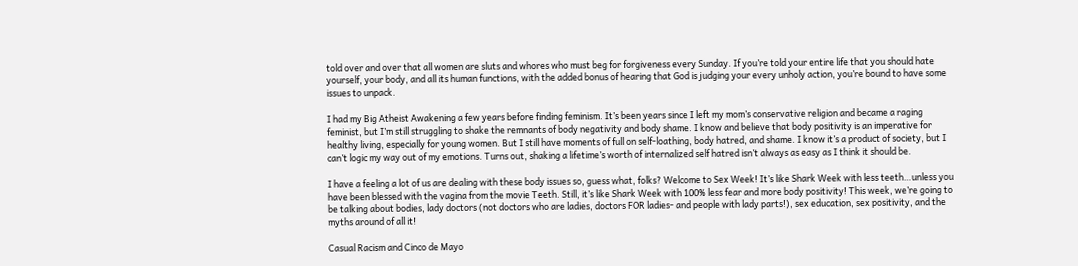told over and over that all women are sluts and whores who must beg for forgiveness every Sunday. If you’re told your entire life that you should hate yourself, your body, and all its human functions, with the added bonus of hearing that God is judging your every unholy action, you’re bound to have some issues to unpack.

I had my Big Atheist Awakening a few years before finding feminism. It’s been years since I left my mom’s conservative religion and became a raging feminist, but I’m still struggling to shake the remnants of body negativity and body shame. I know and believe that body positivity is an imperative for healthy living, especially for young women. But I still have moments of full on self-loathing, body hatred, and shame. I know it’s a product of society, but I can’t logic my way out of my emotions. Turns out, shaking a lifetime’s worth of internalized self hatred isn’t always as easy as I think it should be.

I have a feeling a lot of us are dealing with these body issues so, guess what, folks? Welcome to Sex Week! It’s like Shark Week with less teeth…unless you have been blessed with the vagina from the movie Teeth. Still, it’s like Shark Week with 100% less fear and more body positivity! This week, we’re going to be talking about bodies, lady doctors (not doctors who are ladies, doctors FOR ladies- and people with lady parts!), sex education, sex positivity, and the myths around of all it!

Casual Racism and Cinco de Mayo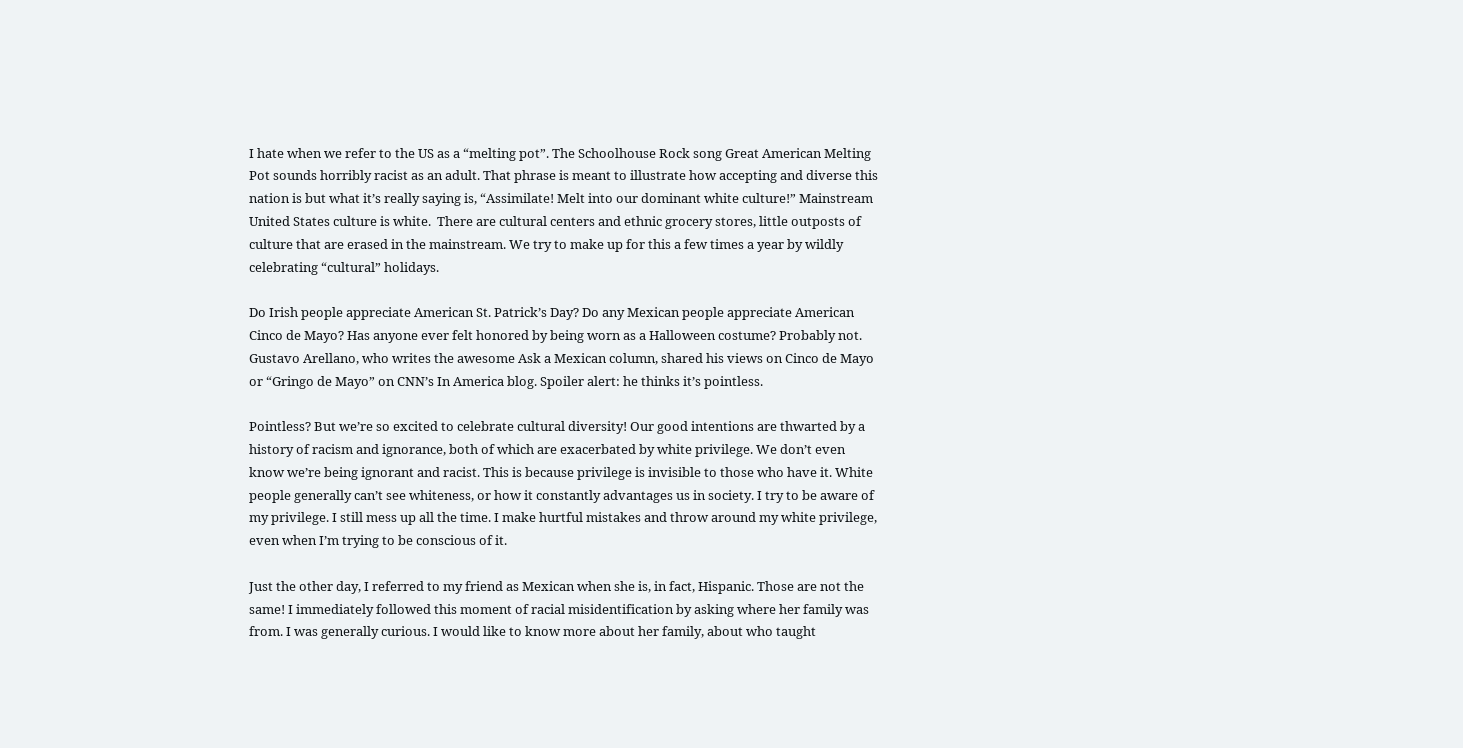I hate when we refer to the US as a “melting pot”. The Schoolhouse Rock song Great American Melting Pot sounds horribly racist as an adult. That phrase is meant to illustrate how accepting and diverse this nation is but what it’s really saying is, “Assimilate! Melt into our dominant white culture!” Mainstream United States culture is white.  There are cultural centers and ethnic grocery stores, little outposts of culture that are erased in the mainstream. We try to make up for this a few times a year by wildly celebrating “cultural” holidays.

Do Irish people appreciate American St. Patrick’s Day? Do any Mexican people appreciate American Cinco de Mayo? Has anyone ever felt honored by being worn as a Halloween costume? Probably not. Gustavo Arellano, who writes the awesome Ask a Mexican column, shared his views on Cinco de Mayo or “Gringo de Mayo” on CNN’s In America blog. Spoiler alert: he thinks it’s pointless.

Pointless? But we’re so excited to celebrate cultural diversity! Our good intentions are thwarted by a history of racism and ignorance, both of which are exacerbated by white privilege. We don’t even know we’re being ignorant and racist. This is because privilege is invisible to those who have it. White people generally can’t see whiteness, or how it constantly advantages us in society. I try to be aware of my privilege. I still mess up all the time. I make hurtful mistakes and throw around my white privilege, even when I’m trying to be conscious of it.

Just the other day, I referred to my friend as Mexican when she is, in fact, Hispanic. Those are not the same! I immediately followed this moment of racial misidentification by asking where her family was from. I was generally curious. I would like to know more about her family, about who taught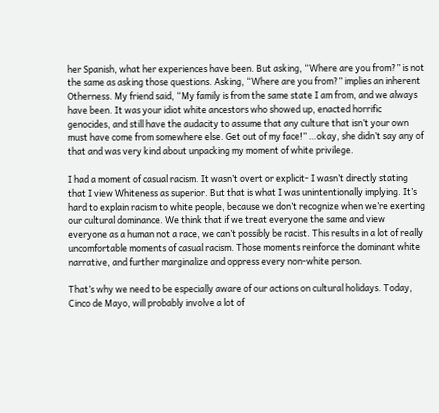her Spanish, what her experiences have been. But asking, “Where are you from?” is not the same as asking those questions. Asking, “Where are you from?” implies an inherent Otherness. My friend said, “My family is from the same state I am from, and we always have been. It was your idiot white ancestors who showed up, enacted horrific genocides, and still have the audacity to assume that any culture that isn’t your own must have come from somewhere else. Get out of my face!” …okay, she didn’t say any of that and was very kind about unpacking my moment of white privilege.

I had a moment of casual racism. It wasn’t overt or explicit- I wasn’t directly stating that I view Whiteness as superior. But that is what I was unintentionally implying. It’s hard to explain racism to white people, because we don’t recognize when we’re exerting our cultural dominance. We think that if we treat everyone the same and view everyone as a human not a race, we can’t possibly be racist. This results in a lot of really uncomfortable moments of casual racism. Those moments reinforce the dominant white narrative, and further marginalize and oppress every non-white person.

That’s why we need to be especially aware of our actions on cultural holidays. Today, Cinco de Mayo, will probably involve a lot of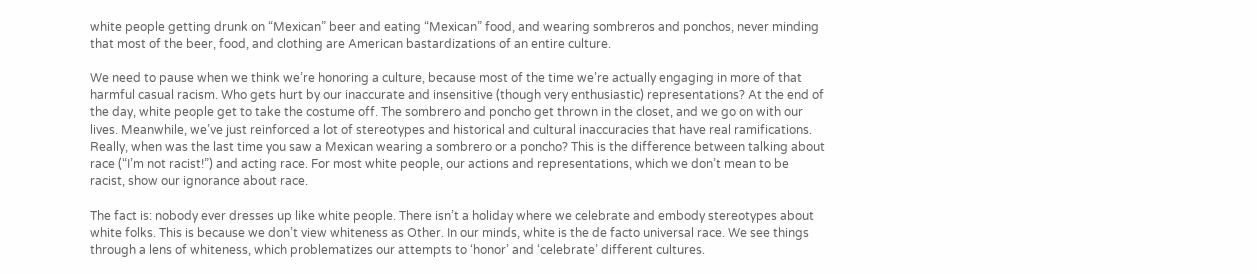white people getting drunk on “Mexican” beer and eating “Mexican” food, and wearing sombreros and ponchos, never minding that most of the beer, food, and clothing are American bastardizations of an entire culture.

We need to pause when we think we’re honoring a culture, because most of the time we’re actually engaging in more of that harmful casual racism. Who gets hurt by our inaccurate and insensitive (though very enthusiastic) representations? At the end of the day, white people get to take the costume off. The sombrero and poncho get thrown in the closet, and we go on with our lives. Meanwhile, we’ve just reinforced a lot of stereotypes and historical and cultural inaccuracies that have real ramifications. Really, when was the last time you saw a Mexican wearing a sombrero or a poncho? This is the difference between talking about race (“I’m not racist!”) and acting race. For most white people, our actions and representations, which we don’t mean to be racist, show our ignorance about race.

The fact is: nobody ever dresses up like white people. There isn’t a holiday where we celebrate and embody stereotypes about white folks. This is because we don’t view whiteness as Other. In our minds, white is the de facto universal race. We see things through a lens of whiteness, which problematizes our attempts to ‘honor’ and ‘celebrate’ different cultures.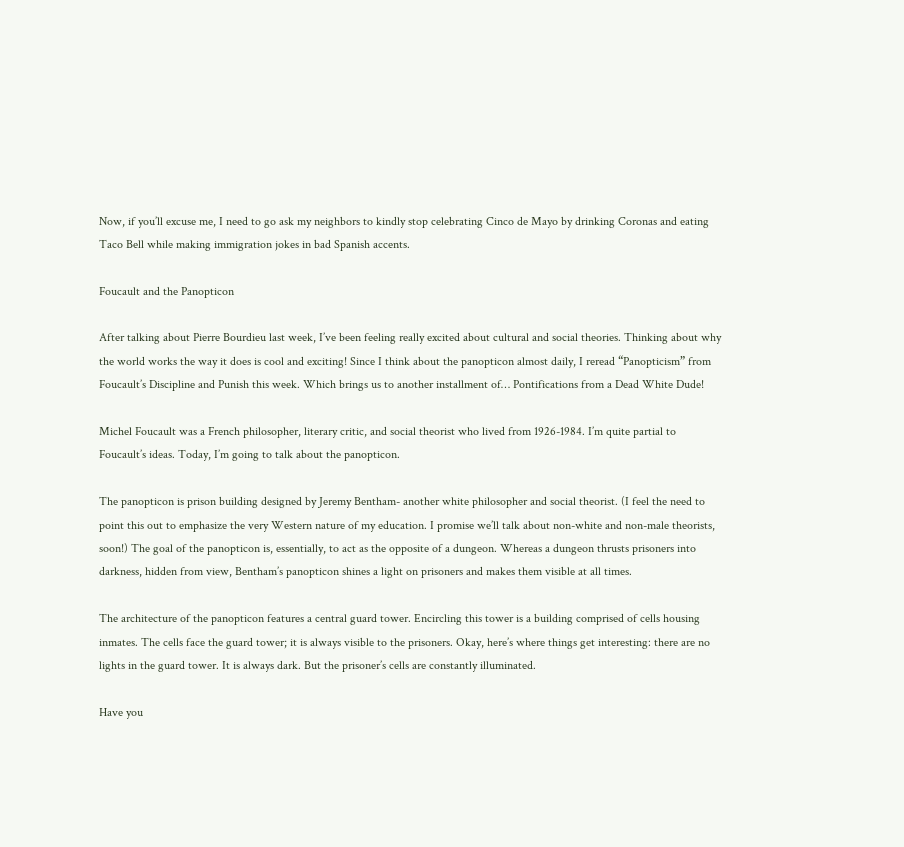Now, if you’ll excuse me, I need to go ask my neighbors to kindly stop celebrating Cinco de Mayo by drinking Coronas and eating Taco Bell while making immigration jokes in bad Spanish accents.

Foucault and the Panopticon

After talking about Pierre Bourdieu last week, I’ve been feeling really excited about cultural and social theories. Thinking about why the world works the way it does is cool and exciting! Since I think about the panopticon almost daily, I reread “Panopticism” from Foucault’s Discipline and Punish this week. Which brings us to another installment of… Pontifications from a Dead White Dude!

Michel Foucault was a French philosopher, literary critic, and social theorist who lived from 1926-1984. I’m quite partial to Foucault’s ideas. Today, I’m going to talk about the panopticon.

The panopticon is prison building designed by Jeremy Bentham- another white philosopher and social theorist. (I feel the need to point this out to emphasize the very Western nature of my education. I promise we’ll talk about non-white and non-male theorists, soon!) The goal of the panopticon is, essentially, to act as the opposite of a dungeon. Whereas a dungeon thrusts prisoners into darkness, hidden from view, Bentham’s panopticon shines a light on prisoners and makes them visible at all times.

The architecture of the panopticon features a central guard tower. Encircling this tower is a building comprised of cells housing inmates. The cells face the guard tower; it is always visible to the prisoners. Okay, here’s where things get interesting: there are no lights in the guard tower. It is always dark. But the prisoner’s cells are constantly illuminated.

Have you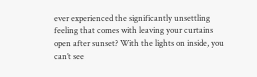ever experienced the significantly unsettling feeling that comes with leaving your curtains open after sunset? With the lights on inside, you can’t see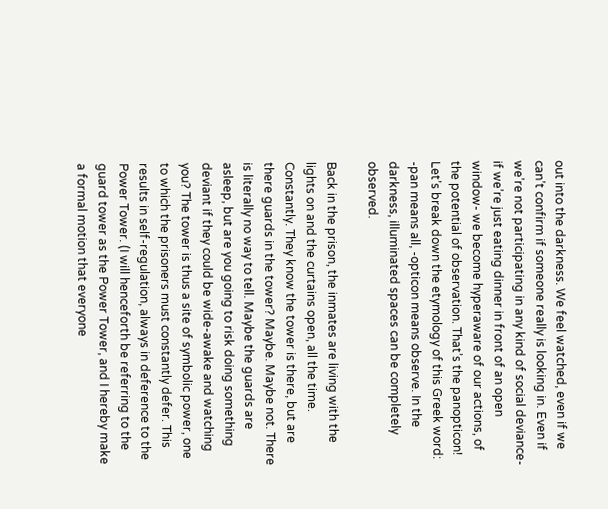out into the darkness. We feel watched, even if we can’t confirm if someone really is looking in. Even if we’re not participating in any kind of social deviance- if we’re just eating dinner in front of an open window- we become hyperaware of our actions, of the potential of observation. That’s the panopticon! Let’s break down the etymology of this Greek word: -pan means all, -opticon means observe. In the darkness, illuminated spaces can be completely observed.

Back in the prison, the inmates are living with the lights on and the curtains open, all the time. Constantly. They know the tower is there, but are there guards in the tower? Maybe. Maybe not. There is literally no way to tell. Maybe the guards are asleep, but are you going to risk doing something deviant if they could be wide-awake and watching you? The tower is thus a site of symbolic power, one to which the prisoners must constantly defer. This results in self-regulation, always in deference to the Power Tower. (I will henceforth be referring to the guard tower as the Power Tower, and I hereby make a formal motion that everyone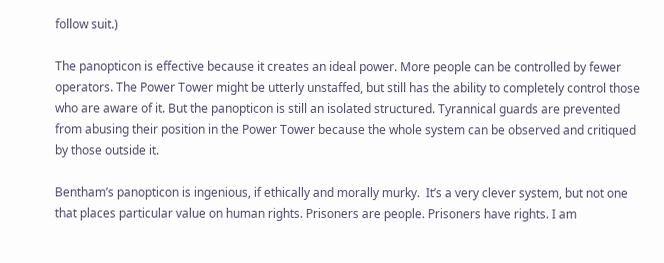follow suit.)

The panopticon is effective because it creates an ideal power. More people can be controlled by fewer operators. The Power Tower might be utterly unstaffed, but still has the ability to completely control those who are aware of it. But the panopticon is still an isolated structured. Tyrannical guards are prevented from abusing their position in the Power Tower because the whole system can be observed and critiqued by those outside it.

Bentham’s panopticon is ingenious, if ethically and morally murky.  It’s a very clever system, but not one that places particular value on human rights. Prisoners are people. Prisoners have rights. I am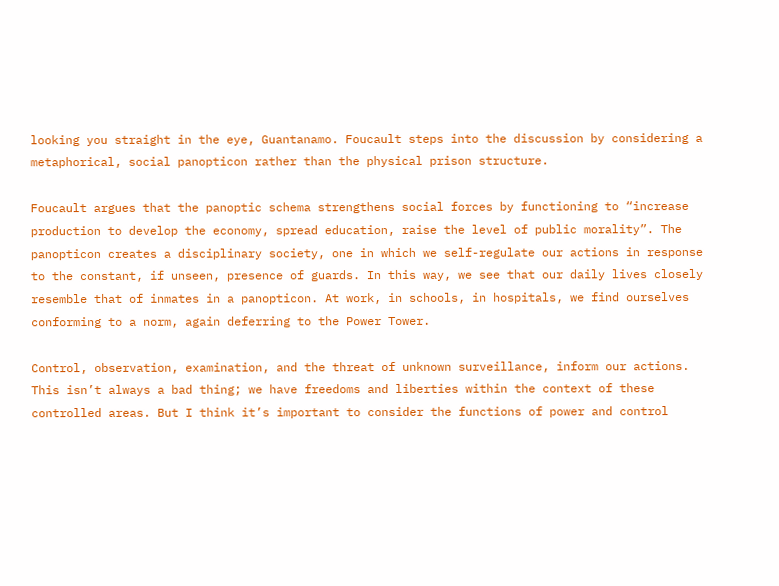looking you straight in the eye, Guantanamo. Foucault steps into the discussion by considering a metaphorical, social panopticon rather than the physical prison structure.

Foucault argues that the panoptic schema strengthens social forces by functioning to “increase production to develop the economy, spread education, raise the level of public morality”. The panopticon creates a disciplinary society, one in which we self-regulate our actions in response to the constant, if unseen, presence of guards. In this way, we see that our daily lives closely resemble that of inmates in a panopticon. At work, in schools, in hospitals, we find ourselves conforming to a norm, again deferring to the Power Tower.

Control, observation, examination, and the threat of unknown surveillance, inform our actions. This isn’t always a bad thing; we have freedoms and liberties within the context of these controlled areas. But I think it’s important to consider the functions of power and control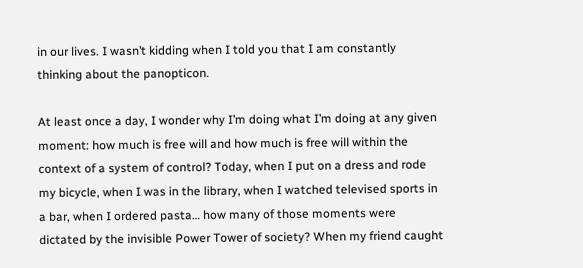in our lives. I wasn’t kidding when I told you that I am constantly thinking about the panopticon.

At least once a day, I wonder why I’m doing what I’m doing at any given moment: how much is free will and how much is free will within the context of a system of control? Today, when I put on a dress and rode my bicycle, when I was in the library, when I watched televised sports in a bar, when I ordered pasta… how many of those moments were dictated by the invisible Power Tower of society? When my friend caught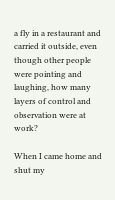a fly in a restaurant and carried it outside, even though other people were pointing and laughing, how many layers of control and observation were at work?

When I came home and shut my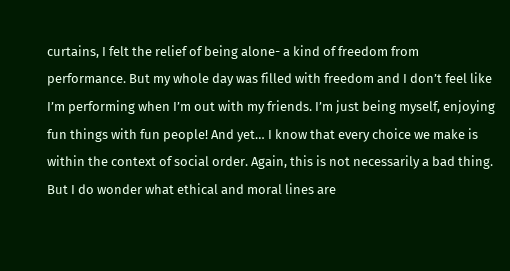curtains, I felt the relief of being alone- a kind of freedom from performance. But my whole day was filled with freedom and I don’t feel like I’m performing when I’m out with my friends. I’m just being myself, enjoying fun things with fun people! And yet… I know that every choice we make is within the context of social order. Again, this is not necessarily a bad thing. But I do wonder what ethical and moral lines are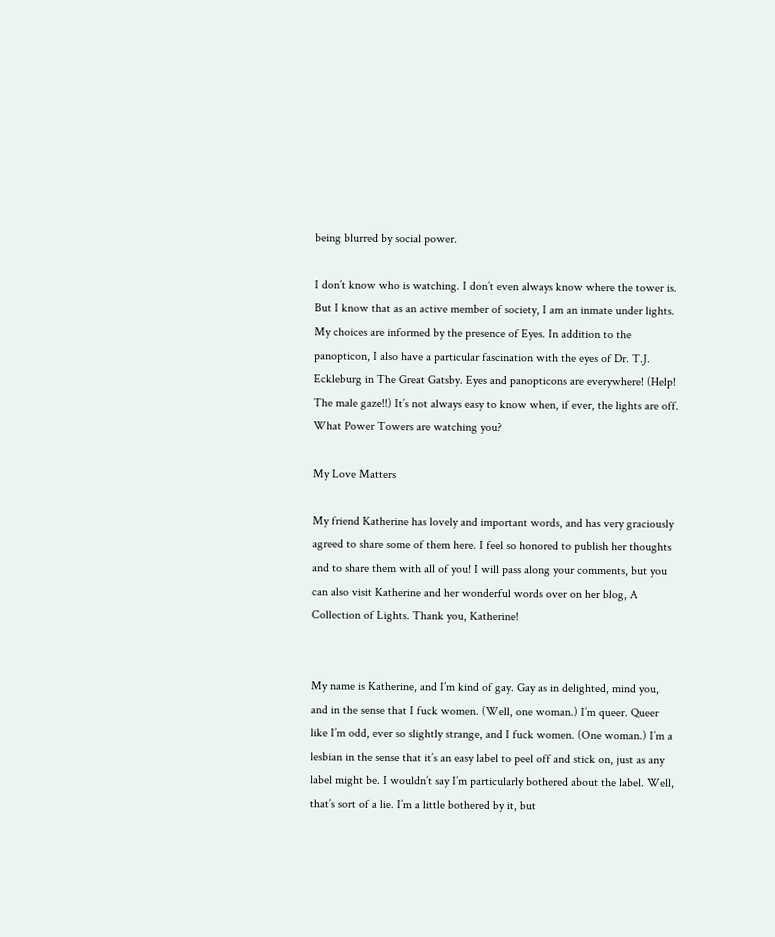being blurred by social power.

I don’t know who is watching. I don’t even always know where the tower is. But I know that as an active member of society, I am an inmate under lights. My choices are informed by the presence of Eyes. In addition to the panopticon, I also have a particular fascination with the eyes of Dr. T.J. Eckleburg in The Great Gatsby. Eyes and panopticons are everywhere! (Help! The male gaze!!) It’s not always easy to know when, if ever, the lights are off. What Power Towers are watching you?

My Love Matters

My friend Katherine has lovely and important words, and has very graciously agreed to share some of them here. I feel so honored to publish her thoughts and to share them with all of you! I will pass along your comments, but you can also visit Katherine and her wonderful words over on her blog, A Collection of Lights. Thank you, Katherine!


My name is Katherine, and I’m kind of gay. Gay as in delighted, mind you, and in the sense that I fuck women. (Well, one woman.) I’m queer. Queer like I’m odd, ever so slightly strange, and I fuck women. (One woman.) I’m a lesbian in the sense that it’s an easy label to peel off and stick on, just as any label might be. I wouldn’t say I’m particularly bothered about the label. Well, that’s sort of a lie. I’m a little bothered by it, but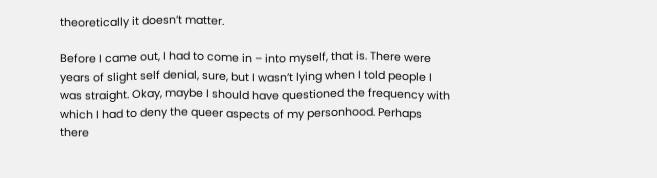theoretically it doesn’t matter.

Before I came out, I had to come in – into myself, that is. There were years of slight self denial, sure, but I wasn’t lying when I told people I was straight. Okay, maybe I should have questioned the frequency with which I had to deny the queer aspects of my personhood. Perhaps there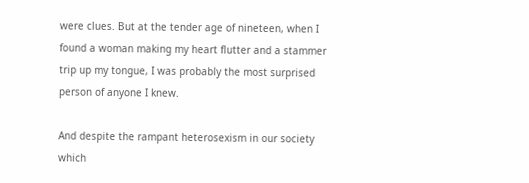were clues. But at the tender age of nineteen, when I found a woman making my heart flutter and a stammer trip up my tongue, I was probably the most surprised person of anyone I knew.

And despite the rampant heterosexism in our society which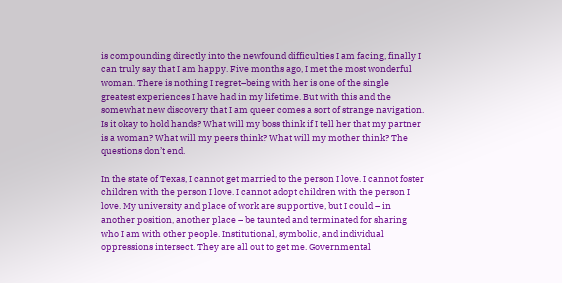is compounding directly into the newfound difficulties I am facing, finally I can truly say that I am happy. Five months ago, I met the most wonderful woman. There is nothing I regret–being with her is one of the single greatest experiences I have had in my lifetime. But with this and the somewhat new discovery that I am queer comes a sort of strange navigation. Is it okay to hold hands? What will my boss think if I tell her that my partner is a woman? What will my peers think? What will my mother think? The questions don’t end.

In the state of Texas, I cannot get married to the person I love. I cannot foster children with the person I love. I cannot adopt children with the person I love. My university and place of work are supportive, but I could – in another position, another place – be taunted and terminated for sharing who I am with other people. Institutional, symbolic, and individual oppressions intersect. They are all out to get me. Governmental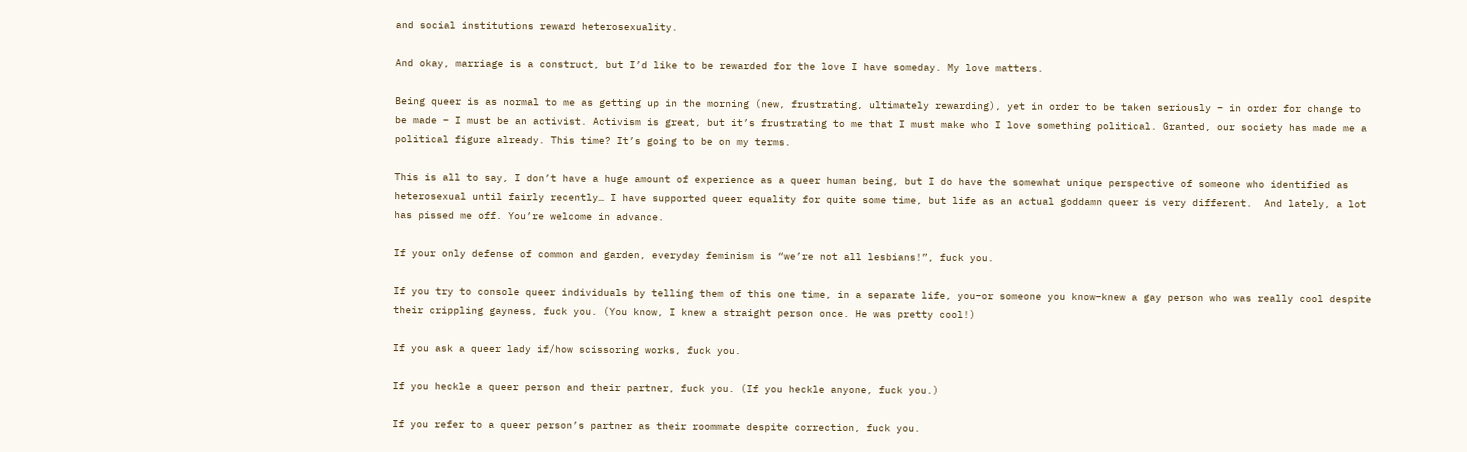and social institutions reward heterosexuality.

And okay, marriage is a construct, but I’d like to be rewarded for the love I have someday. My love matters.

Being queer is as normal to me as getting up in the morning (new, frustrating, ultimately rewarding), yet in order to be taken seriously – in order for change to be made – I must be an activist. Activism is great, but it’s frustrating to me that I must make who I love something political. Granted, our society has made me a political figure already. This time? It’s going to be on my terms.

This is all to say, I don’t have a huge amount of experience as a queer human being, but I do have the somewhat unique perspective of someone who identified as heterosexual until fairly recently… I have supported queer equality for quite some time, but life as an actual goddamn queer is very different.  And lately, a lot has pissed me off. You’re welcome in advance.

If your only defense of common and garden, everyday feminism is “we’re not all lesbians!”, fuck you.

If you try to console queer individuals by telling them of this one time, in a separate life, you–or someone you know–knew a gay person who was really cool despite their crippling gayness, fuck you. (You know, I knew a straight person once. He was pretty cool!)

If you ask a queer lady if/how scissoring works, fuck you.

If you heckle a queer person and their partner, fuck you. (If you heckle anyone, fuck you.)

If you refer to a queer person’s partner as their roommate despite correction, fuck you.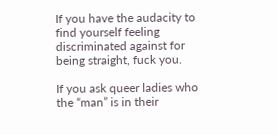If you have the audacity to find yourself feeling discriminated against for being straight, fuck you.

If you ask queer ladies who the “man” is in their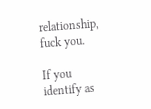relationship, fuck you.

If you identify as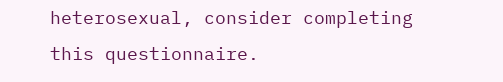heterosexual, consider completing this questionnaire.